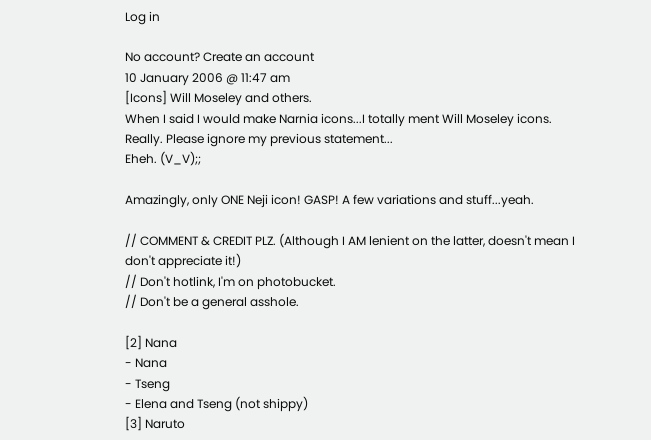Log in

No account? Create an account
10 January 2006 @ 11:47 am
[Icons] Will Moseley and others.
When I said I would make Narnia icons...I totally ment Will Moseley icons. Really. Please ignore my previous statement...
Eheh. (V_V);;

Amazingly, only ONE Neji icon! GASP! A few variations and stuff...yeah.

// COMMENT & CREDIT PLZ. (Although I AM lenient on the latter, doesn't mean I don't appreciate it!)
// Don't hotlink, I'm on photobucket.
// Don't be a general asshole.

[2] Nana
- Nana
- Tseng
- Elena and Tseng (not shippy)
[3] Naruto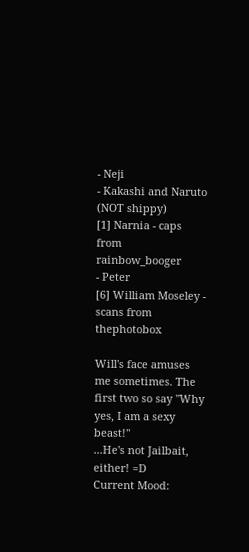- Neji
- Kakashi and Naruto (NOT shippy)
[1] Narnia - caps from rainbow_booger
- Peter
[6] William Moseley - scans from thephotobox

Will's face amuses me sometimes. The first two so say "Why yes, I am a sexy beast!"
...He's not Jailbait, either! =D
Current Mood: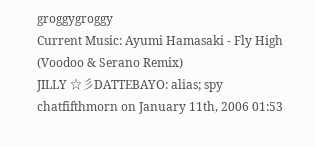groggygroggy
Current Music: Ayumi Hamasaki - Fly High (Voodoo & Serano Remix)
JILLY ☆彡DATTEBAYO: alias; spy chatfifthmorn on January 11th, 2006 01:53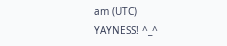am (UTC)
YAYNESS! ^_^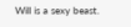Will is a sexy beast.